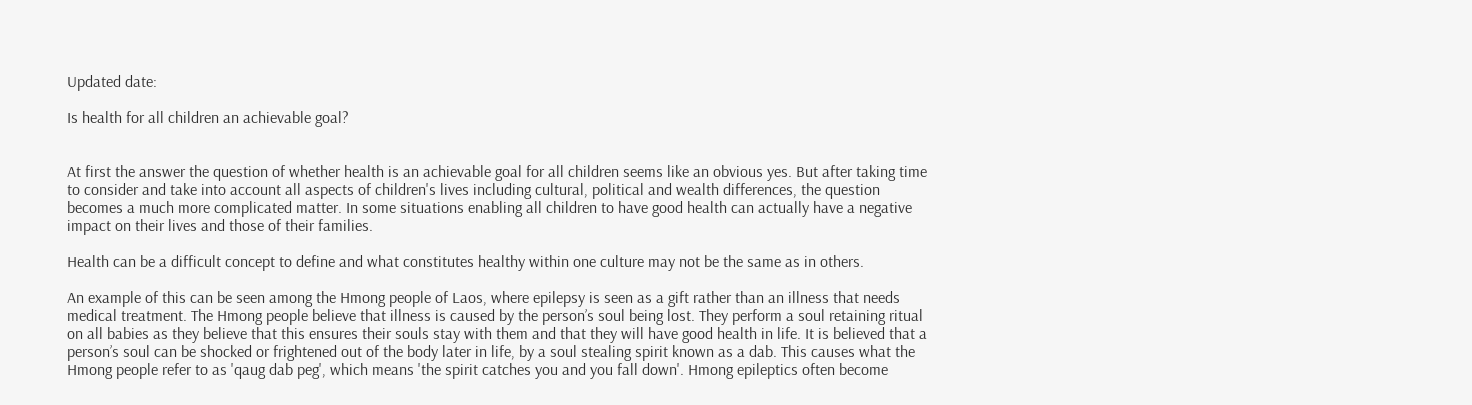Updated date:

Is health for all children an achievable goal?


At first the answer the question of whether health is an achievable goal for all children seems like an obvious yes. But after taking time to consider and take into account all aspects of children's lives including cultural, political and wealth differences, the question becomes a much more complicated matter. In some situations enabling all children to have good health can actually have a negative impact on their lives and those of their families.

Health can be a difficult concept to define and what constitutes healthy within one culture may not be the same as in others.

An example of this can be seen among the Hmong people of Laos, where epilepsy is seen as a gift rather than an illness that needs medical treatment. The Hmong people believe that illness is caused by the person’s soul being lost. They perform a soul retaining ritual on all babies as they believe that this ensures their souls stay with them and that they will have good health in life. It is believed that a person’s soul can be shocked or frightened out of the body later in life, by a soul stealing spirit known as a dab. This causes what the Hmong people refer to as 'qaug dab peg', which means 'the spirit catches you and you fall down'. Hmong epileptics often become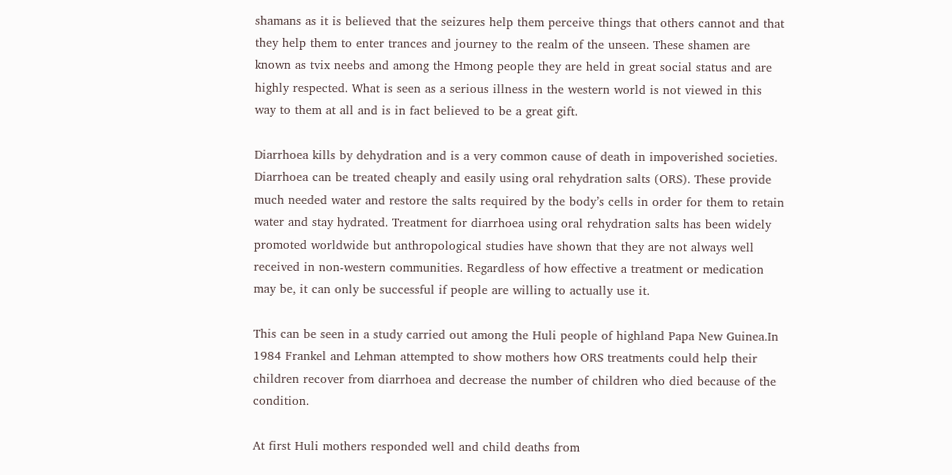shamans as it is believed that the seizures help them perceive things that others cannot and that they help them to enter trances and journey to the realm of the unseen. These shamen are known as tvix neebs and among the Hmong people they are held in great social status and are highly respected. What is seen as a serious illness in the western world is not viewed in this way to them at all and is in fact believed to be a great gift.

Diarrhoea kills by dehydration and is a very common cause of death in impoverished societies. Diarrhoea can be treated cheaply and easily using oral rehydration salts (ORS). These provide much needed water and restore the salts required by the body’s cells in order for them to retain water and stay hydrated. Treatment for diarrhoea using oral rehydration salts has been widely promoted worldwide but anthropological studies have shown that they are not always well received in non-western communities. Regardless of how effective a treatment or medication may be, it can only be successful if people are willing to actually use it.

This can be seen in a study carried out among the Huli people of highland Papa New Guinea.In 1984 Frankel and Lehman attempted to show mothers how ORS treatments could help their children recover from diarrhoea and decrease the number of children who died because of the condition.

At first Huli mothers responded well and child deaths from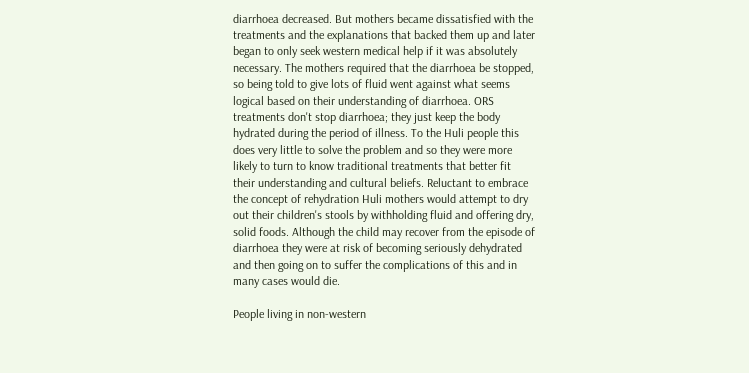diarrhoea decreased. But mothers became dissatisfied with the treatments and the explanations that backed them up and later began to only seek western medical help if it was absolutely necessary. The mothers required that the diarrhoea be stopped, so being told to give lots of fluid went against what seems logical based on their understanding of diarrhoea. ORS treatments don't stop diarrhoea; they just keep the body hydrated during the period of illness. To the Huli people this does very little to solve the problem and so they were more likely to turn to know traditional treatments that better fit their understanding and cultural beliefs. Reluctant to embrace the concept of rehydration Huli mothers would attempt to dry out their children's stools by withholding fluid and offering dry, solid foods. Although the child may recover from the episode of diarrhoea they were at risk of becoming seriously dehydrated and then going on to suffer the complications of this and in many cases would die.

People living in non-western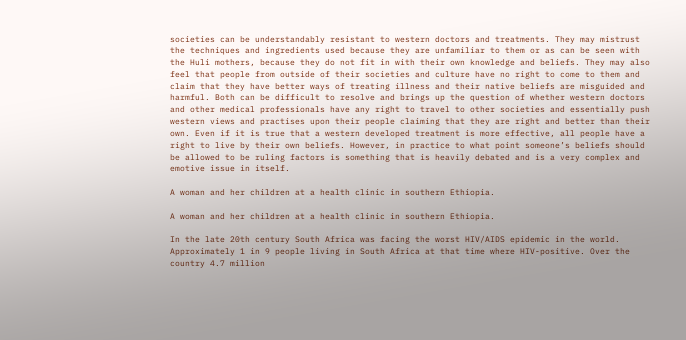societies can be understandably resistant to western doctors and treatments. They may mistrust the techniques and ingredients used because they are unfamiliar to them or as can be seen with the Huli mothers, because they do not fit in with their own knowledge and beliefs. They may also feel that people from outside of their societies and culture have no right to come to them and claim that they have better ways of treating illness and their native beliefs are misguided and harmful. Both can be difficult to resolve and brings up the question of whether western doctors and other medical professionals have any right to travel to other societies and essentially push western views and practises upon their people claiming that they are right and better than their own. Even if it is true that a western developed treatment is more effective, all people have a right to live by their own beliefs. However, in practice to what point someone’s beliefs should be allowed to be ruling factors is something that is heavily debated and is a very complex and emotive issue in itself.

A woman and her children at a health clinic in southern Ethiopia.

A woman and her children at a health clinic in southern Ethiopia.

In the late 20th century South Africa was facing the worst HIV/AIDS epidemic in the world. Approximately 1 in 9 people living in South Africa at that time where HIV-positive. Over the country 4.7 million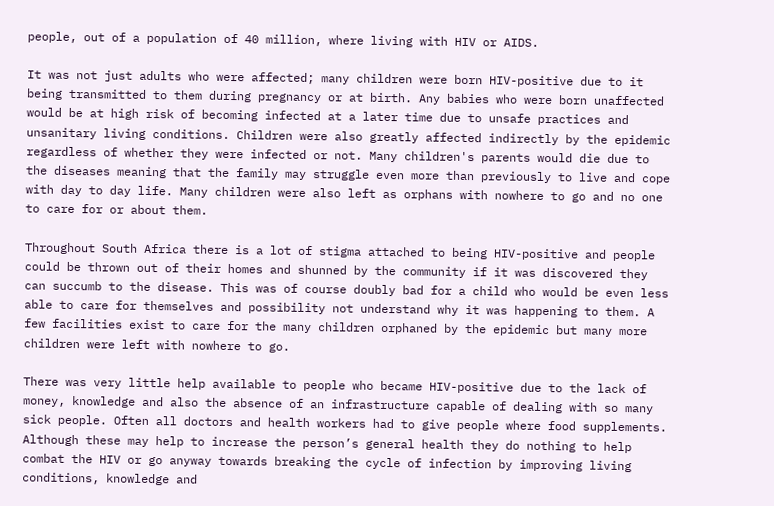people, out of a population of 40 million, where living with HIV or AIDS.

It was not just adults who were affected; many children were born HIV-positive due to it being transmitted to them during pregnancy or at birth. Any babies who were born unaffected would be at high risk of becoming infected at a later time due to unsafe practices and unsanitary living conditions. Children were also greatly affected indirectly by the epidemic regardless of whether they were infected or not. Many children's parents would die due to the diseases meaning that the family may struggle even more than previously to live and cope with day to day life. Many children were also left as orphans with nowhere to go and no one to care for or about them.

Throughout South Africa there is a lot of stigma attached to being HIV-positive and people could be thrown out of their homes and shunned by the community if it was discovered they can succumb to the disease. This was of course doubly bad for a child who would be even less able to care for themselves and possibility not understand why it was happening to them. A few facilities exist to care for the many children orphaned by the epidemic but many more children were left with nowhere to go.

There was very little help available to people who became HIV-positive due to the lack of money, knowledge and also the absence of an infrastructure capable of dealing with so many sick people. Often all doctors and health workers had to give people where food supplements. Although these may help to increase the person’s general health they do nothing to help combat the HIV or go anyway towards breaking the cycle of infection by improving living conditions, knowledge and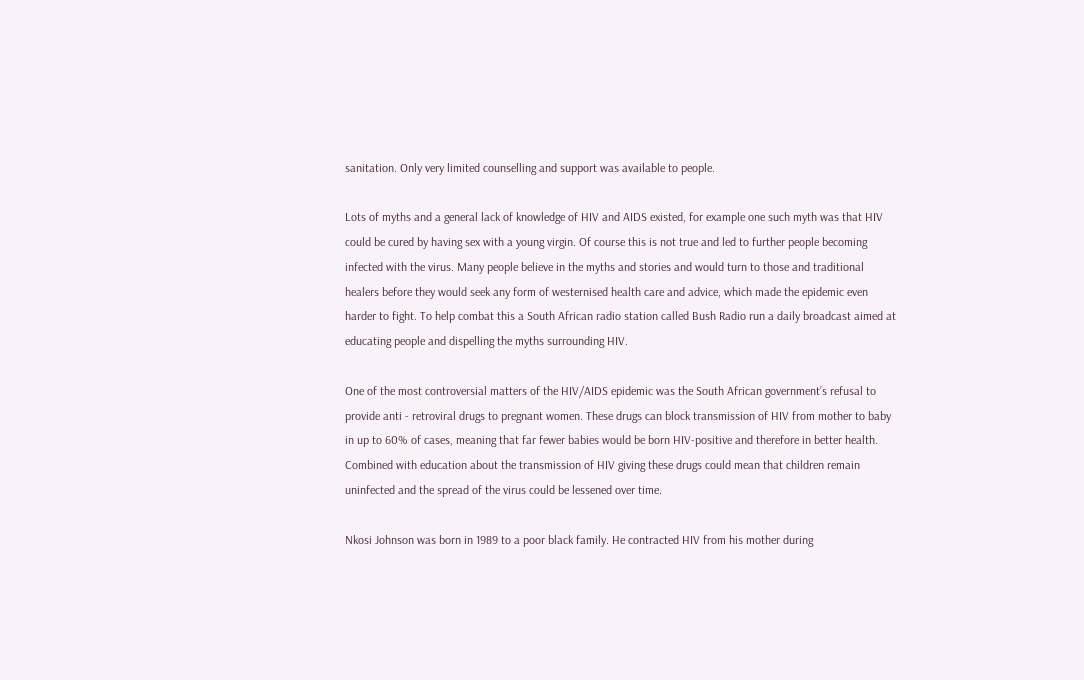sanitation. Only very limited counselling and support was available to people.

Lots of myths and a general lack of knowledge of HIV and AIDS existed, for example one such myth was that HIV could be cured by having sex with a young virgin. Of course this is not true and led to further people becoming infected with the virus. Many people believe in the myths and stories and would turn to those and traditional healers before they would seek any form of westernised health care and advice, which made the epidemic even harder to fight. To help combat this a South African radio station called Bush Radio run a daily broadcast aimed at educating people and dispelling the myths surrounding HIV.

One of the most controversial matters of the HIV/AIDS epidemic was the South African government’s refusal to provide anti - retroviral drugs to pregnant women. These drugs can block transmission of HIV from mother to baby in up to 60% of cases, meaning that far fewer babies would be born HIV-positive and therefore in better health. Combined with education about the transmission of HIV giving these drugs could mean that children remain uninfected and the spread of the virus could be lessened over time.

Nkosi Johnson was born in 1989 to a poor black family. He contracted HIV from his mother during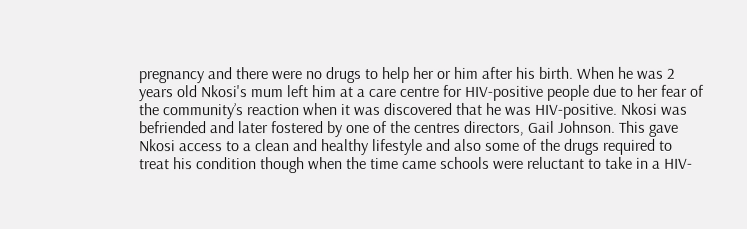pregnancy and there were no drugs to help her or him after his birth. When he was 2 years old Nkosi's mum left him at a care centre for HIV-positive people due to her fear of the community’s reaction when it was discovered that he was HIV-positive. Nkosi was befriended and later fostered by one of the centres directors, Gail Johnson. This gave Nkosi access to a clean and healthy lifestyle and also some of the drugs required to treat his condition though when the time came schools were reluctant to take in a HIV-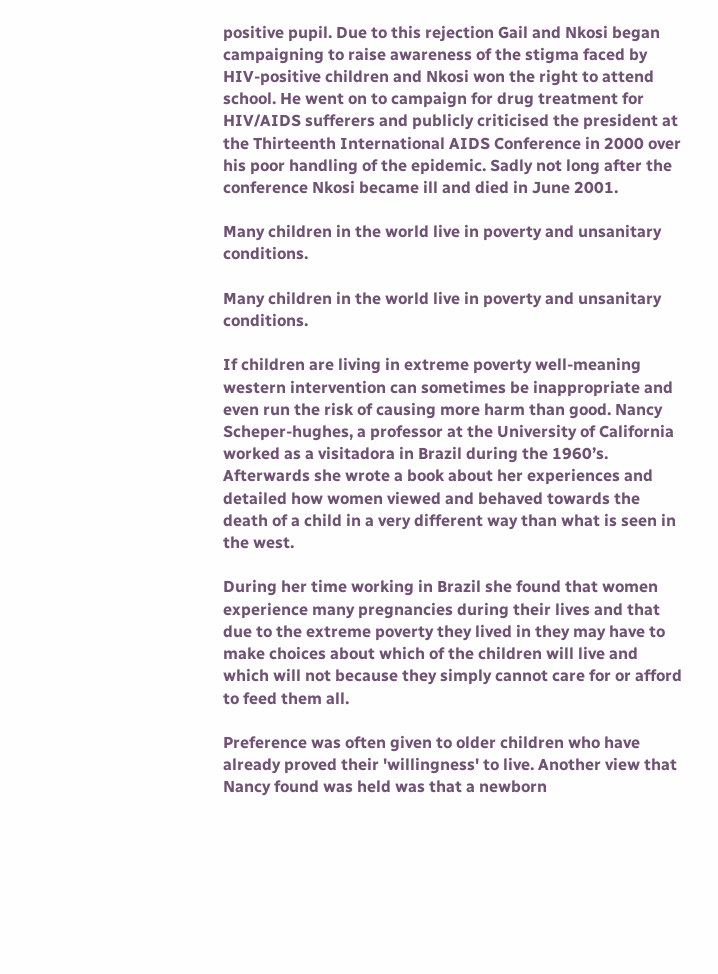positive pupil. Due to this rejection Gail and Nkosi began campaigning to raise awareness of the stigma faced by HIV-positive children and Nkosi won the right to attend school. He went on to campaign for drug treatment for HIV/AIDS sufferers and publicly criticised the president at the Thirteenth International AIDS Conference in 2000 over his poor handling of the epidemic. Sadly not long after the conference Nkosi became ill and died in June 2001.

Many children in the world live in poverty and unsanitary conditions.

Many children in the world live in poverty and unsanitary conditions.

If children are living in extreme poverty well-meaning western intervention can sometimes be inappropriate and even run the risk of causing more harm than good. Nancy Scheper-hughes, a professor at the University of California worked as a visitadora in Brazil during the 1960’s. Afterwards she wrote a book about her experiences and detailed how women viewed and behaved towards the death of a child in a very different way than what is seen in the west.

During her time working in Brazil she found that women experience many pregnancies during their lives and that due to the extreme poverty they lived in they may have to make choices about which of the children will live and which will not because they simply cannot care for or afford to feed them all.

Preference was often given to older children who have already proved their 'willingness' to live. Another view that Nancy found was held was that a newborn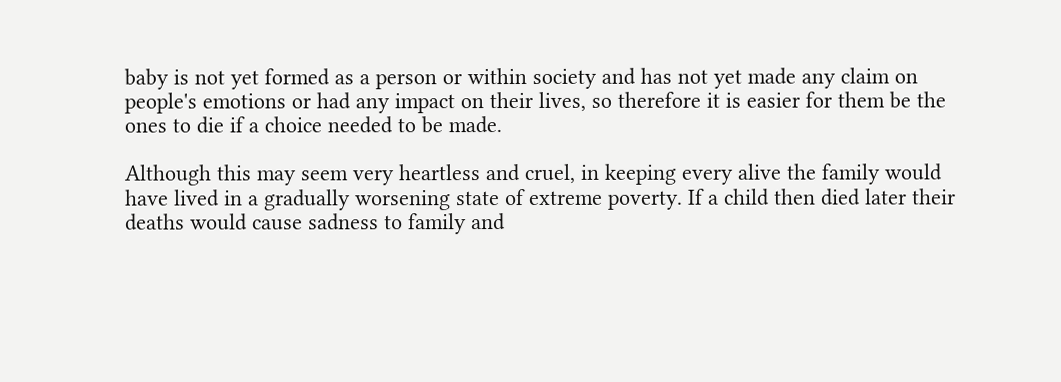baby is not yet formed as a person or within society and has not yet made any claim on people's emotions or had any impact on their lives, so therefore it is easier for them be the ones to die if a choice needed to be made.

Although this may seem very heartless and cruel, in keeping every alive the family would have lived in a gradually worsening state of extreme poverty. If a child then died later their deaths would cause sadness to family and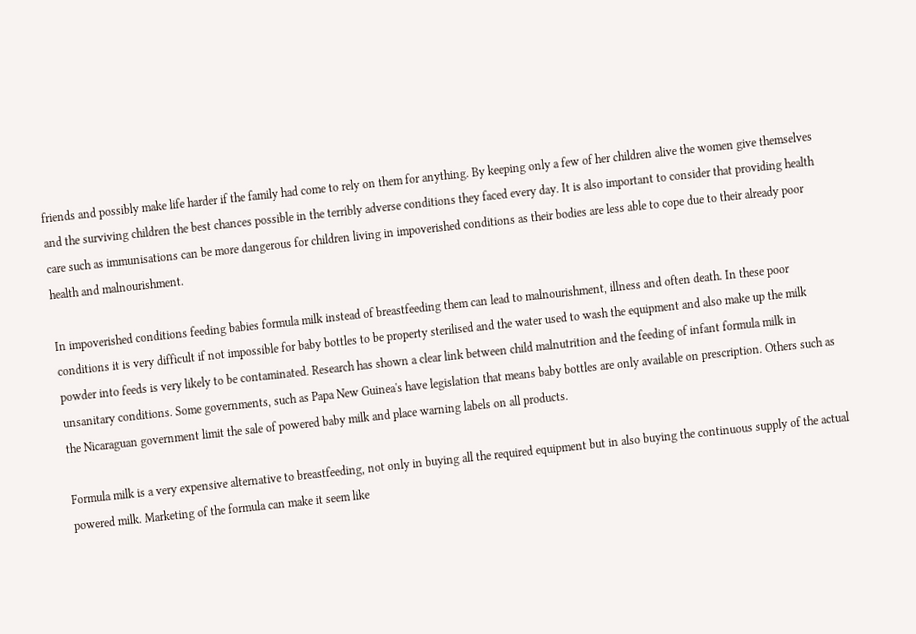friends and possibly make life harder if the family had come to rely on them for anything. By keeping only a few of her children alive the women give themselves and the surviving children the best chances possible in the terribly adverse conditions they faced every day. It is also important to consider that providing health care such as immunisations can be more dangerous for children living in impoverished conditions as their bodies are less able to cope due to their already poor health and malnourishment.

In impoverished conditions feeding babies formula milk instead of breastfeeding them can lead to malnourishment, illness and often death. In these poor conditions it is very difficult if not impossible for baby bottles to be property sterilised and the water used to wash the equipment and also make up the milk powder into feeds is very likely to be contaminated. Research has shown a clear link between child malnutrition and the feeding of infant formula milk in unsanitary conditions. Some governments, such as Papa New Guinea's have legislation that means baby bottles are only available on prescription. Others such as the Nicaraguan government limit the sale of powered baby milk and place warning labels on all products.

Formula milk is a very expensive alternative to breastfeeding, not only in buying all the required equipment but in also buying the continuous supply of the actual powered milk. Marketing of the formula can make it seem like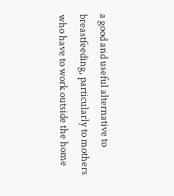a good and useful alternative to breastfeeding, particularly to mothers who have to work outside the home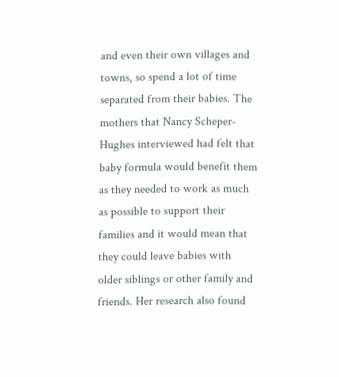and even their own villages and towns, so spend a lot of time separated from their babies. The mothers that Nancy Scheper-Hughes interviewed had felt that baby formula would benefit them as they needed to work as much as possible to support their families and it would mean that they could leave babies with older siblings or other family and friends. Her research also found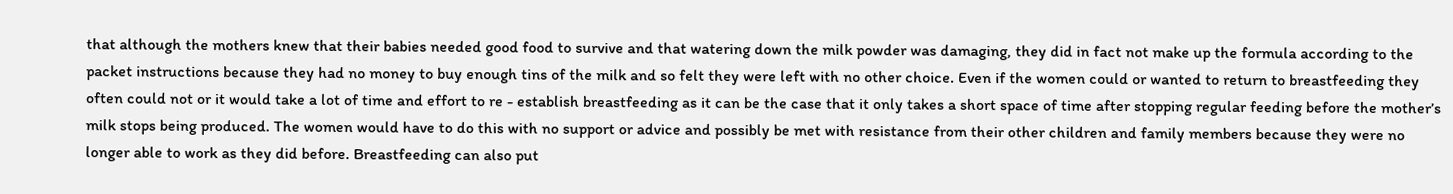that although the mothers knew that their babies needed good food to survive and that watering down the milk powder was damaging, they did in fact not make up the formula according to the packet instructions because they had no money to buy enough tins of the milk and so felt they were left with no other choice. Even if the women could or wanted to return to breastfeeding they often could not or it would take a lot of time and effort to re - establish breastfeeding as it can be the case that it only takes a short space of time after stopping regular feeding before the mother’s milk stops being produced. The women would have to do this with no support or advice and possibly be met with resistance from their other children and family members because they were no longer able to work as they did before. Breastfeeding can also put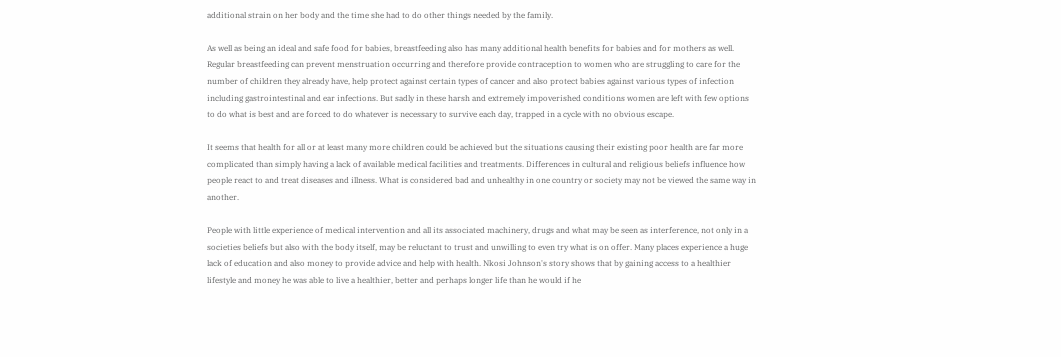additional strain on her body and the time she had to do other things needed by the family.

As well as being an ideal and safe food for babies, breastfeeding also has many additional health benefits for babies and for mothers as well. Regular breastfeeding can prevent menstruation occurring and therefore provide contraception to women who are struggling to care for the number of children they already have, help protect against certain types of cancer and also protect babies against various types of infection including gastrointestinal and ear infections. But sadly in these harsh and extremely impoverished conditions women are left with few options to do what is best and are forced to do whatever is necessary to survive each day, trapped in a cycle with no obvious escape.

It seems that health for all or at least many more children could be achieved but the situations causing their existing poor health are far more complicated than simply having a lack of available medical facilities and treatments. Differences in cultural and religious beliefs influence how people react to and treat diseases and illness. What is considered bad and unhealthy in one country or society may not be viewed the same way in another.

People with little experience of medical intervention and all its associated machinery, drugs and what may be seen as interference, not only in a societies beliefs but also with the body itself, may be reluctant to trust and unwilling to even try what is on offer. Many places experience a huge lack of education and also money to provide advice and help with health. Nkosi Johnson's story shows that by gaining access to a healthier lifestyle and money he was able to live a healthier, better and perhaps longer life than he would if he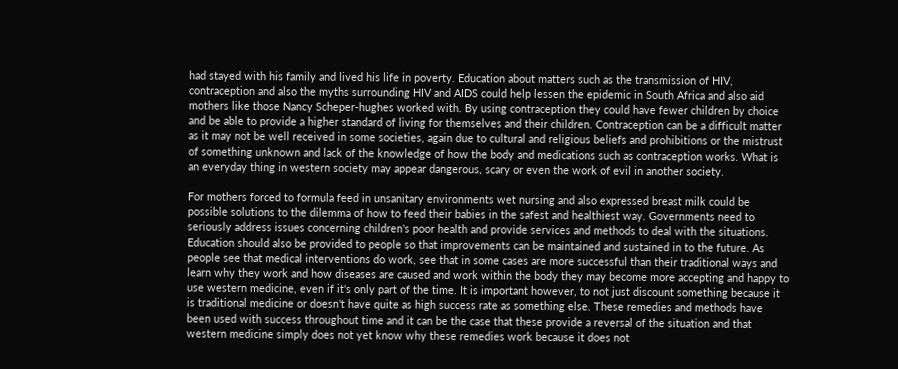had stayed with his family and lived his life in poverty. Education about matters such as the transmission of HIV, contraception and also the myths surrounding HIV and AIDS could help lessen the epidemic in South Africa and also aid mothers like those Nancy Scheper-hughes worked with. By using contraception they could have fewer children by choice and be able to provide a higher standard of living for themselves and their children. Contraception can be a difficult matter as it may not be well received in some societies, again due to cultural and religious beliefs and prohibitions or the mistrust of something unknown and lack of the knowledge of how the body and medications such as contraception works. What is an everyday thing in western society may appear dangerous, scary or even the work of evil in another society.

For mothers forced to formula feed in unsanitary environments wet nursing and also expressed breast milk could be possible solutions to the dilemma of how to feed their babies in the safest and healthiest way. Governments need to seriously address issues concerning children's poor health and provide services and methods to deal with the situations. Education should also be provided to people so that improvements can be maintained and sustained in to the future. As people see that medical interventions do work, see that in some cases are more successful than their traditional ways and learn why they work and how diseases are caused and work within the body they may become more accepting and happy to use western medicine, even if it's only part of the time. It is important however, to not just discount something because it is traditional medicine or doesn't have quite as high success rate as something else. These remedies and methods have been used with success throughout time and it can be the case that these provide a reversal of the situation and that western medicine simply does not yet know why these remedies work because it does not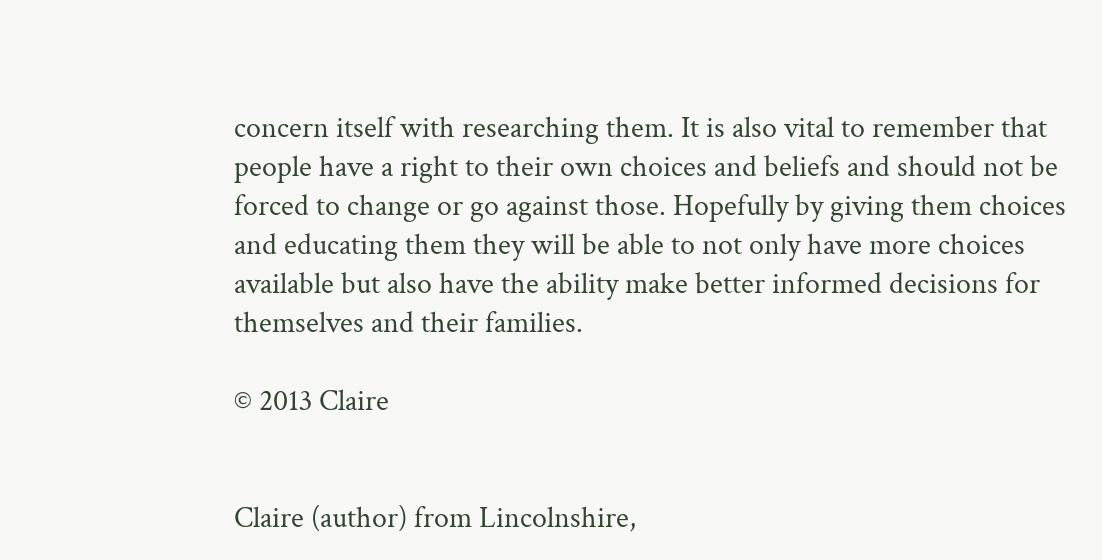concern itself with researching them. It is also vital to remember that people have a right to their own choices and beliefs and should not be forced to change or go against those. Hopefully by giving them choices and educating them they will be able to not only have more choices available but also have the ability make better informed decisions for themselves and their families.

© 2013 Claire


Claire (author) from Lincolnshire,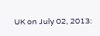UK on July 02, 2013: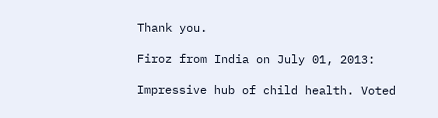Thank you.

Firoz from India on July 01, 2013:

Impressive hub of child health. Voted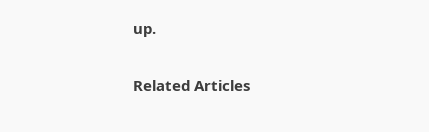up.

Related Articles